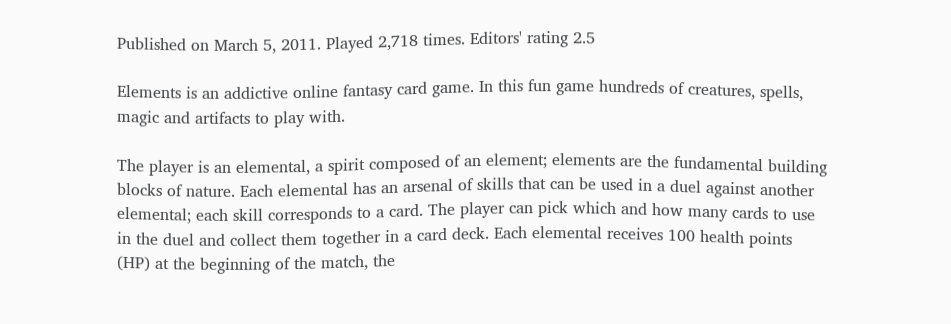Published on March 5, 2011. Played 2,718 times. Editors' rating 2.5

Elements is an addictive online fantasy card game. In this fun game hundreds of creatures, spells, magic and artifacts to play with.

The player is an elemental, a spirit composed of an element; elements are the fundamental building blocks of nature. Each elemental has an arsenal of skills that can be used in a duel against another elemental; each skill corresponds to a card. The player can pick which and how many cards to use in the duel and collect them together in a card deck. Each elemental receives 100 health points (HP) at the beginning of the match, the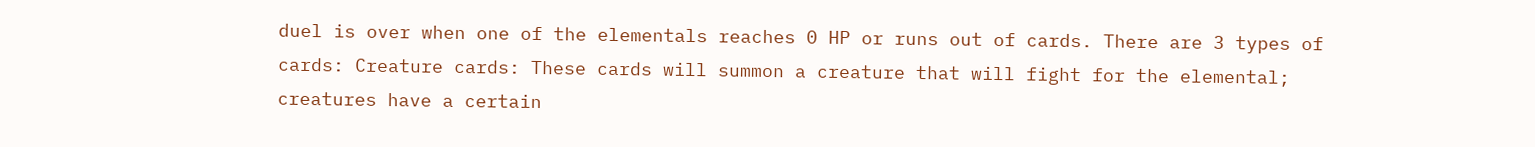duel is over when one of the elementals reaches 0 HP or runs out of cards. There are 3 types of cards: Creature cards: These cards will summon a creature that will fight for the elemental; creatures have a certain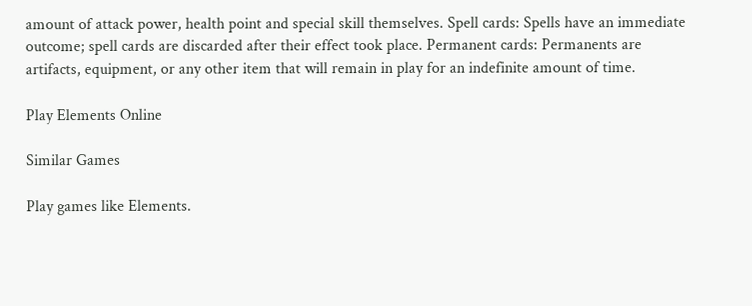amount of attack power, health point and special skill themselves. Spell cards: Spells have an immediate outcome; spell cards are discarded after their effect took place. Permanent cards: Permanents are artifacts, equipment, or any other item that will remain in play for an indefinite amount of time.

Play Elements Online

Similar Games

Play games like Elements.